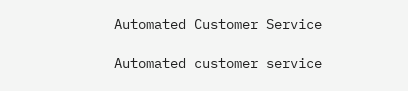Automated Customer Service

Automated customer service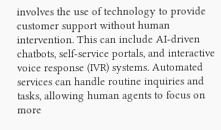involves the use of technology to provide customer support without human intervention. This can include AI-driven chatbots, self-service portals, and interactive voice response (IVR) systems. Automated services can handle routine inquiries and tasks, allowing human agents to focus on more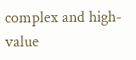complex and high-value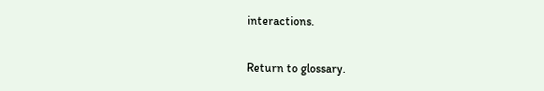interactions.

Return to glossary.